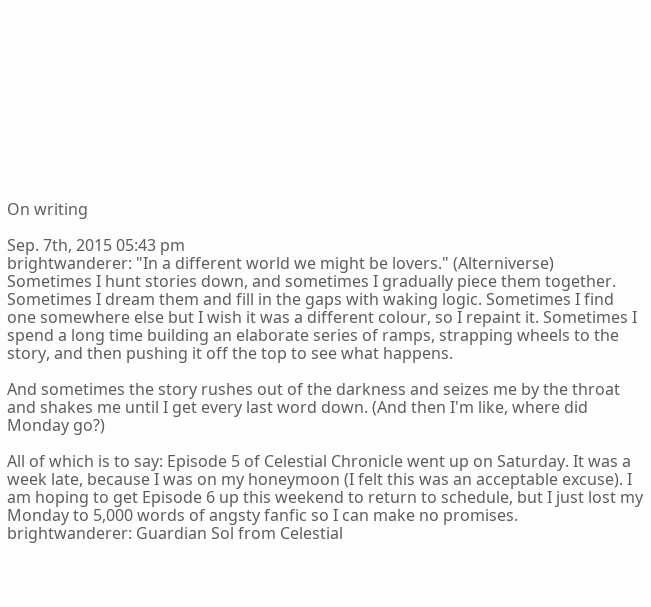On writing

Sep. 7th, 2015 05:43 pm
brightwanderer: "In a different world we might be lovers." (Alterniverse)
Sometimes I hunt stories down, and sometimes I gradually piece them together. Sometimes I dream them and fill in the gaps with waking logic. Sometimes I find one somewhere else but I wish it was a different colour, so I repaint it. Sometimes I spend a long time building an elaborate series of ramps, strapping wheels to the story, and then pushing it off the top to see what happens.

And sometimes the story rushes out of the darkness and seizes me by the throat and shakes me until I get every last word down. (And then I'm like, where did Monday go?)

All of which is to say: Episode 5 of Celestial Chronicle went up on Saturday. It was a week late, because I was on my honeymoon (I felt this was an acceptable excuse). I am hoping to get Episode 6 up this weekend to return to schedule, but I just lost my Monday to 5,000 words of angsty fanfic so I can make no promises.
brightwanderer: Guardian Sol from Celestial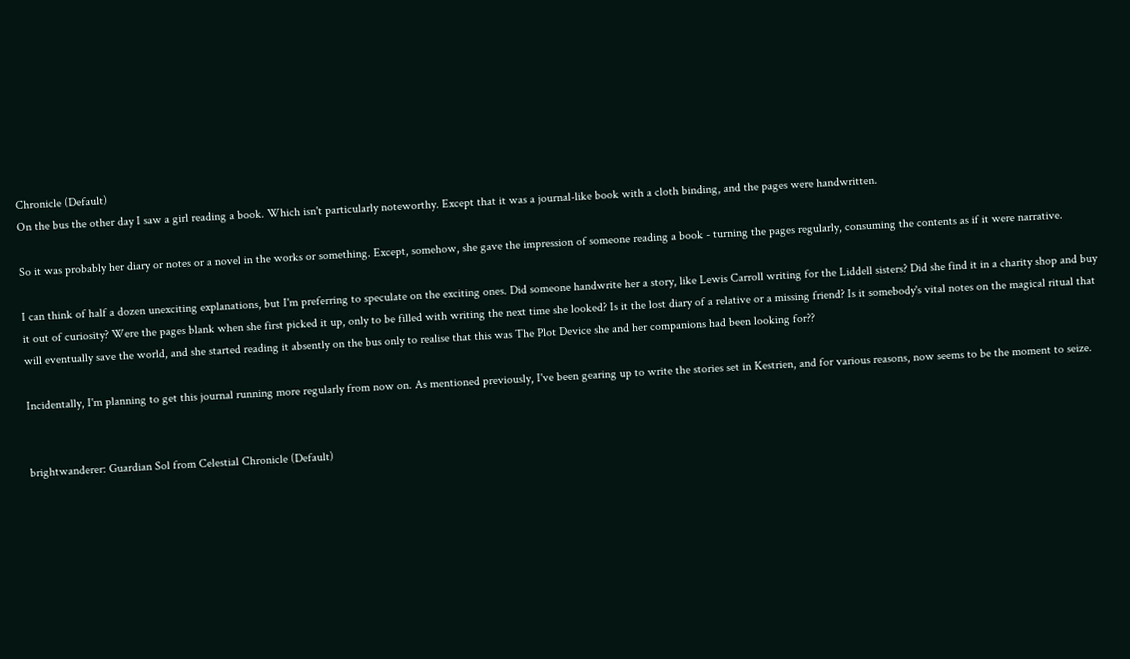Chronicle (Default)
On the bus the other day I saw a girl reading a book. Which isn't particularly noteworthy. Except that it was a journal-like book with a cloth binding, and the pages were handwritten.

So it was probably her diary or notes or a novel in the works or something. Except, somehow, she gave the impression of someone reading a book - turning the pages regularly, consuming the contents as if it were narrative.

I can think of half a dozen unexciting explanations, but I'm preferring to speculate on the exciting ones. Did someone handwrite her a story, like Lewis Carroll writing for the Liddell sisters? Did she find it in a charity shop and buy it out of curiosity? Were the pages blank when she first picked it up, only to be filled with writing the next time she looked? Is it the lost diary of a relative or a missing friend? Is it somebody's vital notes on the magical ritual that will eventually save the world, and she started reading it absently on the bus only to realise that this was The Plot Device she and her companions had been looking for??

Incidentally, I'm planning to get this journal running more regularly from now on. As mentioned previously, I've been gearing up to write the stories set in Kestrien, and for various reasons, now seems to be the moment to seize.


brightwanderer: Guardian Sol from Celestial Chronicle (Default)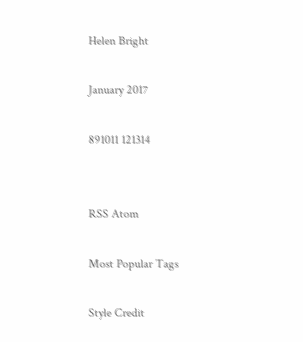Helen Bright

January 2017

891011 121314


RSS Atom

Most Popular Tags

Style Credit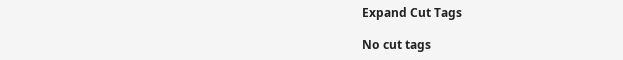Expand Cut Tags

No cut tags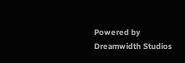Powered by Dreamwidth Studios